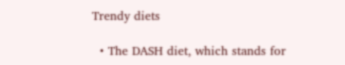Trendy diets

  • The DASH diet, which stands for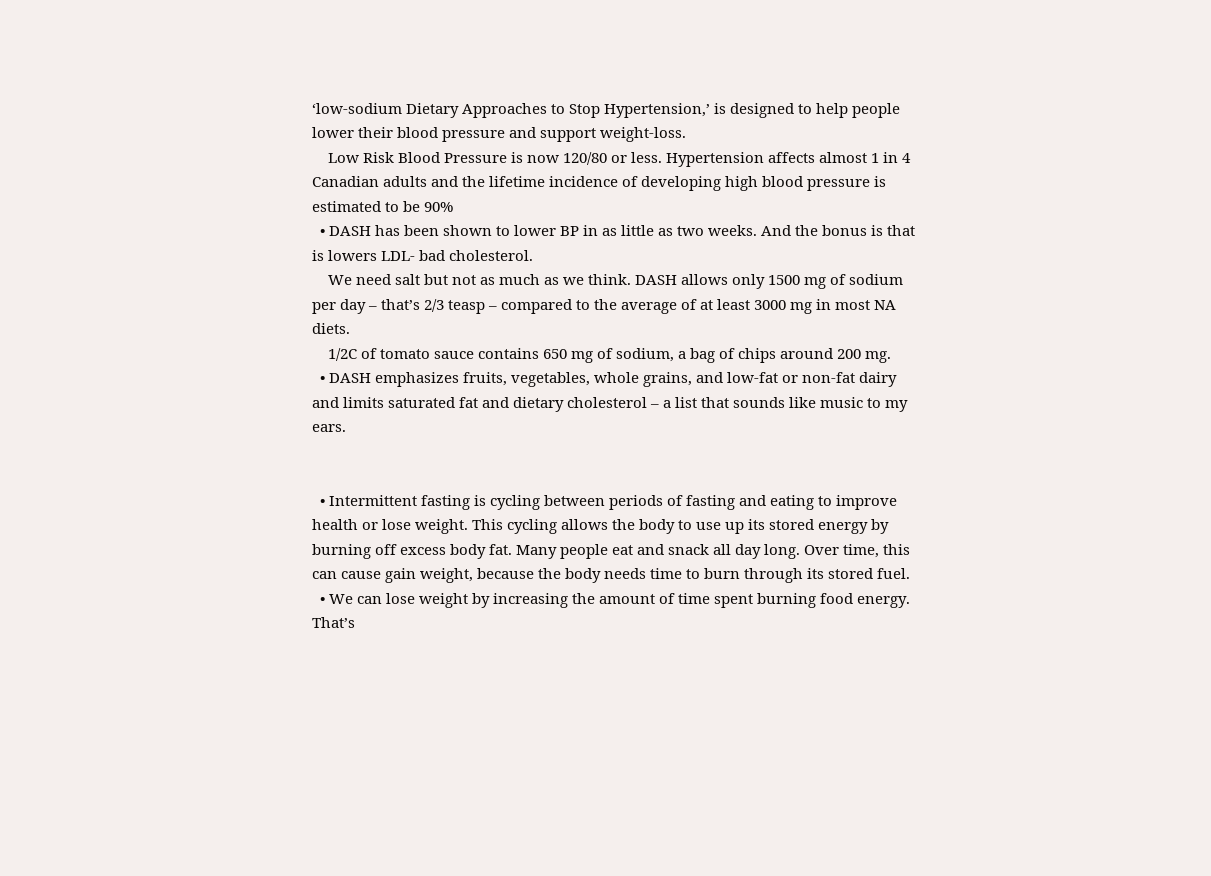‘low-sodium Dietary Approaches to Stop Hypertension,’ is designed to help people lower their blood pressure and support weight-loss.
    Low Risk Blood Pressure is now 120/80 or less. Hypertension affects almost 1 in 4 Canadian adults and the lifetime incidence of developing high blood pressure is estimated to be 90%
  • DASH has been shown to lower BP in as little as two weeks. And the bonus is that is lowers LDL- bad cholesterol.
    We need salt but not as much as we think. DASH allows only 1500 mg of sodium per day – that’s 2/3 teasp – compared to the average of at least 3000 mg in most NA diets.
    1/2C of tomato sauce contains 650 mg of sodium, a bag of chips around 200 mg.
  • DASH emphasizes fruits, vegetables, whole grains, and low-fat or non-fat dairy and limits saturated fat and dietary cholesterol – a list that sounds like music to my ears.


  • Intermittent fasting is cycling between periods of fasting and eating to improve health or lose weight. This cycling allows the body to use up its stored energy by burning off excess body fat. Many people eat and snack all day long. Over time, this can cause gain weight, because the body needs time to burn through its stored fuel.
  • We can lose weight by increasing the amount of time spent burning food energy. That’s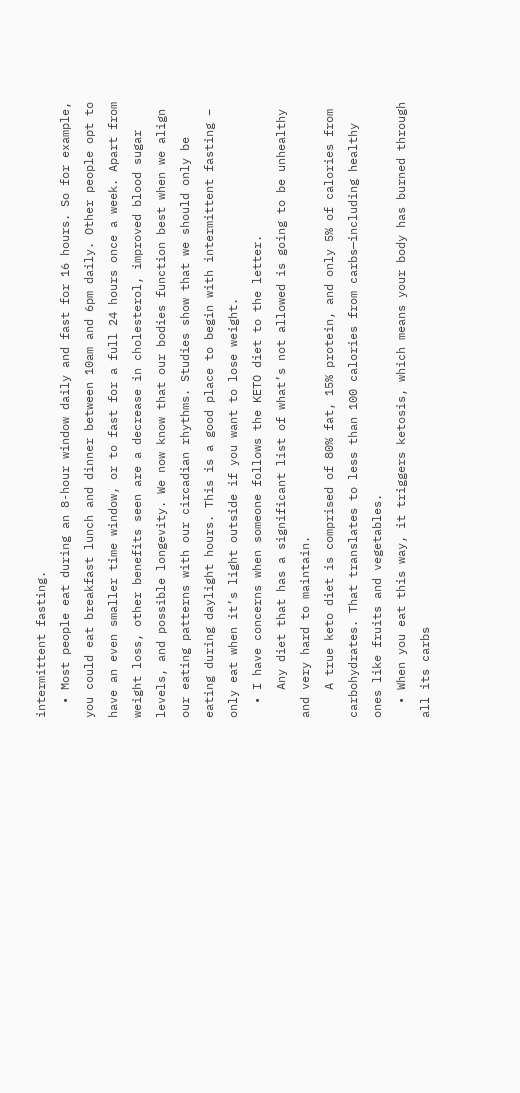intermittent fasting.
  • Most people eat during an 8-hour window daily and fast for 16 hours. So for example, you could eat breakfast lunch and dinner between 10am and 6pm daily. Other people opt to have an even smaller time window, or to fast for a full 24 hours once a week. Apart from weight loss, other benefits seen are a decrease in cholesterol, improved blood sugar levels, and possible longevity. We now know that our bodies function best when we align our eating patterns with our circadian rhythms. Studies show that we should only be eating during daylight hours. This is a good place to begin with intermittent fasting – only eat when it’s light outside if you want to lose weight.
  • I have concerns when someone follows the KETO diet to the letter.
    Any diet that has a significant list of what’s not allowed is going to be unhealthy and very hard to maintain.
    A true keto diet is comprised of 80% fat, 15% protein, and only 5% of calories from carbohydrates. That translates to less than 100 calories from carbs—including healthy ones like fruits and vegetables.
  • When you eat this way, it triggers ketosis, which means your body has burned through all its carbs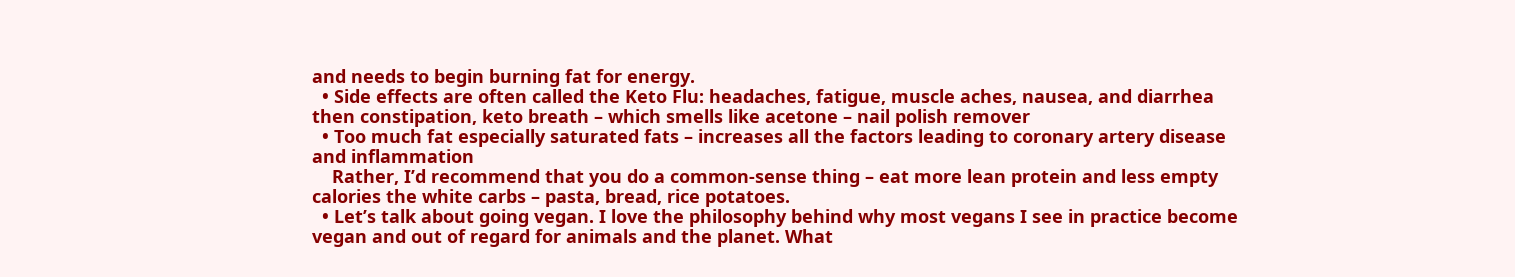and needs to begin burning fat for energy.
  • Side effects are often called the Keto Flu: headaches, fatigue, muscle aches, nausea, and diarrhea then constipation, keto breath – which smells like acetone – nail polish remover
  • Too much fat especially saturated fats – increases all the factors leading to coronary artery disease and inflammation
    Rather, I’d recommend that you do a common-sense thing – eat more lean protein and less empty calories the white carbs – pasta, bread, rice potatoes.
  • Let’s talk about going vegan. I love the philosophy behind why most vegans I see in practice become vegan and out of regard for animals and the planet. What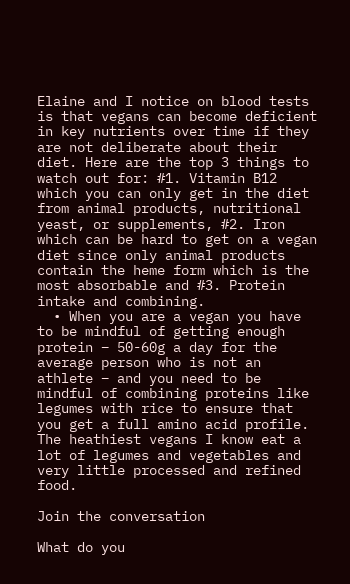Elaine and I notice on blood tests is that vegans can become deficient in key nutrients over time if they are not deliberate about their diet. Here are the top 3 things to watch out for: #1. Vitamin B12 which you can only get in the diet from animal products, nutritional yeast, or supplements, #2. Iron which can be hard to get on a vegan diet since only animal products contain the heme form which is the most absorbable and #3. Protein intake and combining.
  • When you are a vegan you have to be mindful of getting enough protein – 50-60g a day for the average person who is not an athlete – and you need to be mindful of combining proteins like legumes with rice to ensure that you get a full amino acid profile. The heathiest vegans I know eat a lot of legumes and vegetables and very little processed and refined food.

Join the conversation

What do you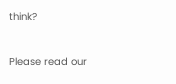think?


Please read our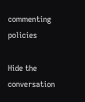commenting policies

Hide the conversation